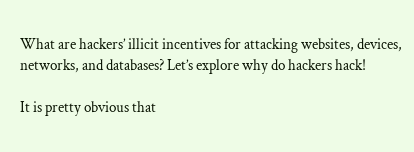What are hackers’ illicit incentives for attacking websites, devices, networks, and databases? Let’s explore why do hackers hack!

It is pretty obvious that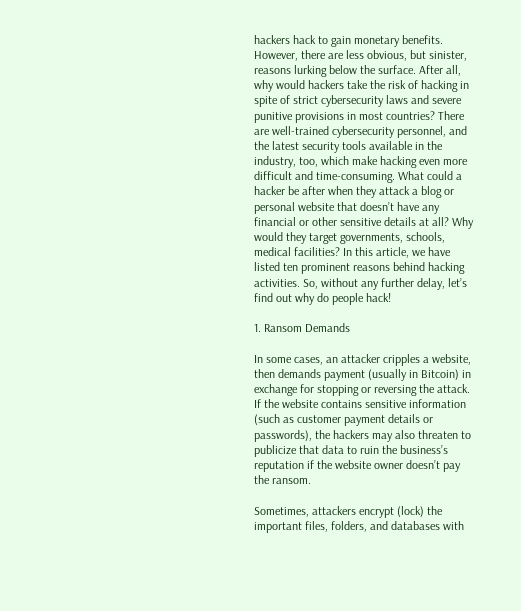hackers hack to gain monetary benefits. However, there are less obvious, but sinister, reasons lurking below the surface. After all, why would hackers take the risk of hacking in spite of strict cybersecurity laws and severe punitive provisions in most countries? There are well-trained cybersecurity personnel, and the latest security tools available in the industry, too, which make hacking even more difficult and time-consuming. What could a hacker be after when they attack a blog or personal website that doesn’t have any financial or other sensitive details at all? Why would they target governments, schools, medical facilities? In this article, we have listed ten prominent reasons behind hacking activities. So, without any further delay, let’s find out why do people hack!

1. Ransom Demands

In some cases, an attacker cripples a website, then demands payment (usually in Bitcoin) in exchange for stopping or reversing the attack. If the website contains sensitive information (such as customer payment details or passwords), the hackers may also threaten to publicize that data to ruin the business’s reputation if the website owner doesn’t pay the ransom.

Sometimes, attackers encrypt (lock) the important files, folders, and databases with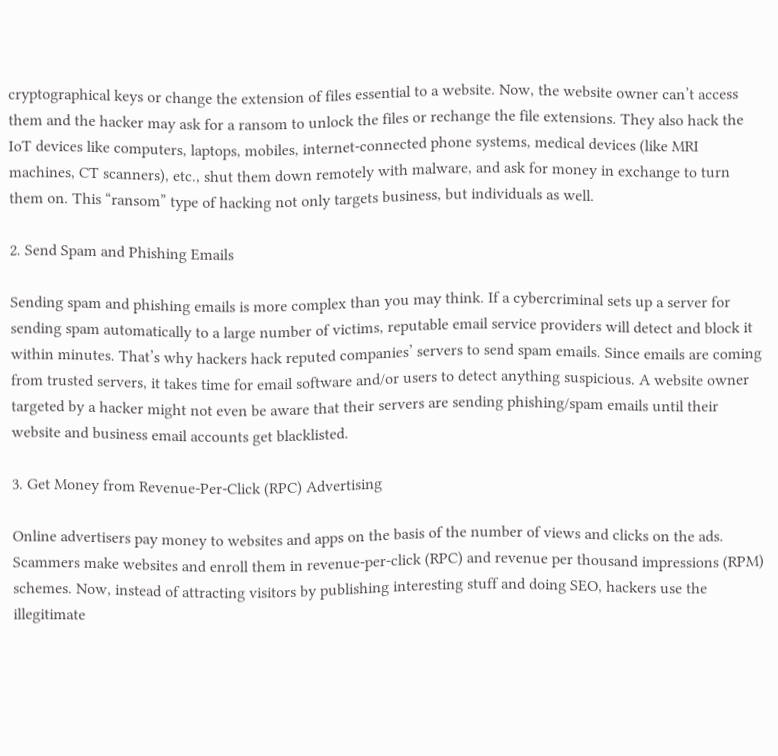cryptographical keys or change the extension of files essential to a website. Now, the website owner can’t access them and the hacker may ask for a ransom to unlock the files or rechange the file extensions. They also hack the IoT devices like computers, laptops, mobiles, internet-connected phone systems, medical devices (like MRI machines, CT scanners), etc., shut them down remotely with malware, and ask for money in exchange to turn them on. This “ransom” type of hacking not only targets business, but individuals as well.

2. Send Spam and Phishing Emails

Sending spam and phishing emails is more complex than you may think. If a cybercriminal sets up a server for sending spam automatically to a large number of victims, reputable email service providers will detect and block it within minutes. That’s why hackers hack reputed companies’ servers to send spam emails. Since emails are coming from trusted servers, it takes time for email software and/or users to detect anything suspicious. A website owner targeted by a hacker might not even be aware that their servers are sending phishing/spam emails until their website and business email accounts get blacklisted.

3. Get Money from Revenue-Per-Click (RPC) Advertising

Online advertisers pay money to websites and apps on the basis of the number of views and clicks on the ads. Scammers make websites and enroll them in revenue-per-click (RPC) and revenue per thousand impressions (RPM) schemes. Now, instead of attracting visitors by publishing interesting stuff and doing SEO, hackers use the illegitimate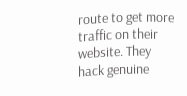route to get more traffic on their website. They hack genuine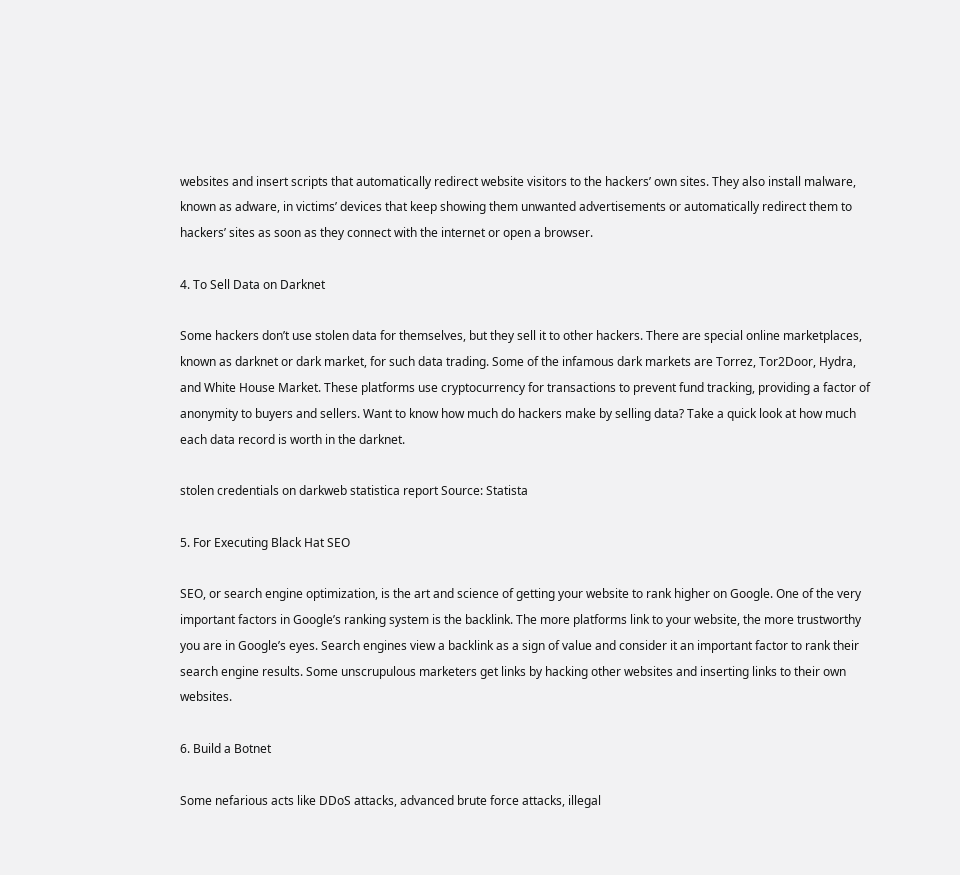websites and insert scripts that automatically redirect website visitors to the hackers’ own sites. They also install malware, known as adware, in victims’ devices that keep showing them unwanted advertisements or automatically redirect them to hackers’ sites as soon as they connect with the internet or open a browser.

4. To Sell Data on Darknet

Some hackers don’t use stolen data for themselves, but they sell it to other hackers. There are special online marketplaces, known as darknet or dark market, for such data trading. Some of the infamous dark markets are Torrez, Tor2Door, Hydra, and White House Market. These platforms use cryptocurrency for transactions to prevent fund tracking, providing a factor of anonymity to buyers and sellers. Want to know how much do hackers make by selling data? Take a quick look at how much each data record is worth in the darknet.

stolen credentials on darkweb statistica report Source: Statista

5. For Executing Black Hat SEO

SEO, or search engine optimization, is the art and science of getting your website to rank higher on Google. One of the very important factors in Google’s ranking system is the backlink. The more platforms link to your website, the more trustworthy you are in Google’s eyes. Search engines view a backlink as a sign of value and consider it an important factor to rank their search engine results. Some unscrupulous marketers get links by hacking other websites and inserting links to their own websites.

6. Build a Botnet

Some nefarious acts like DDoS attacks, advanced brute force attacks, illegal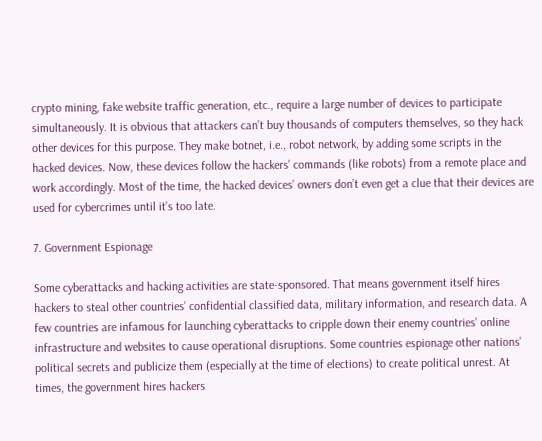crypto mining, fake website traffic generation, etc., require a large number of devices to participate simultaneously. It is obvious that attackers can’t buy thousands of computers themselves, so they hack other devices for this purpose. They make botnet, i.e., robot network, by adding some scripts in the hacked devices. Now, these devices follow the hackers’ commands (like robots) from a remote place and work accordingly. Most of the time, the hacked devices’ owners don’t even get a clue that their devices are used for cybercrimes until it’s too late.

7. Government Espionage

Some cyberattacks and hacking activities are state-sponsored. That means government itself hires hackers to steal other countries’ confidential classified data, military information, and research data. A few countries are infamous for launching cyberattacks to cripple down their enemy countries’ online infrastructure and websites to cause operational disruptions. Some countries espionage other nations’ political secrets and publicize them (especially at the time of elections) to create political unrest. At times, the government hires hackers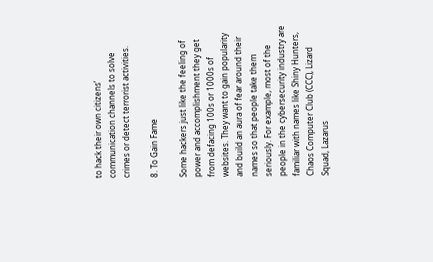to hack their own citizens’ communication channels to solve crimes or detect terrorist activities.

8. To Gain Fame

Some hackers just like the feeling of power and accomplishment they get from defacing 100s or 1000s of websites. They want to gain popularity and build an aura of fear around their names so that people take them seriously. For example, most of the people in the cybersecurity industry are familiar with names like Shiny Hunters, Chaos Computer Club (CCC), Lizard Squad, Lazarus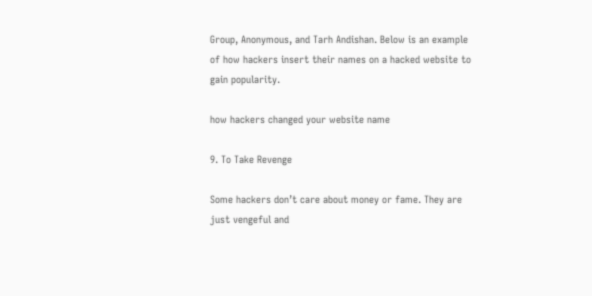Group, Anonymous, and Tarh Andishan. Below is an example of how hackers insert their names on a hacked website to gain popularity.

how hackers changed your website name

9. To Take Revenge

Some hackers don’t care about money or fame. They are just vengeful and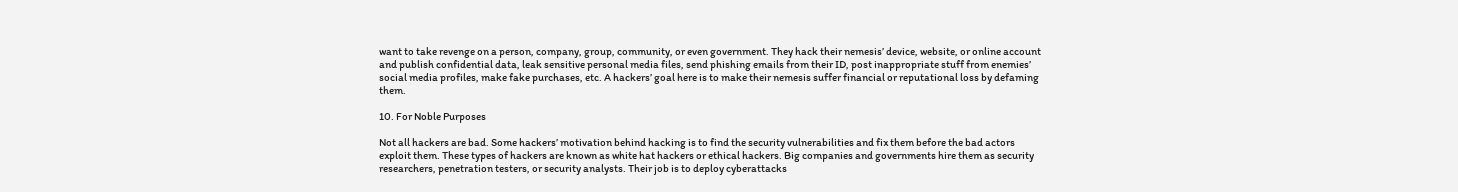want to take revenge on a person, company, group, community, or even government. They hack their nemesis’ device, website, or online account and publish confidential data, leak sensitive personal media files, send phishing emails from their ID, post inappropriate stuff from enemies’ social media profiles, make fake purchases, etc. A hackers’ goal here is to make their nemesis suffer financial or reputational loss by defaming them.

10. For Noble Purposes

Not all hackers are bad. Some hackers’ motivation behind hacking is to find the security vulnerabilities and fix them before the bad actors exploit them. These types of hackers are known as white hat hackers or ethical hackers. Big companies and governments hire them as security researchers, penetration testers, or security analysts. Their job is to deploy cyberattacks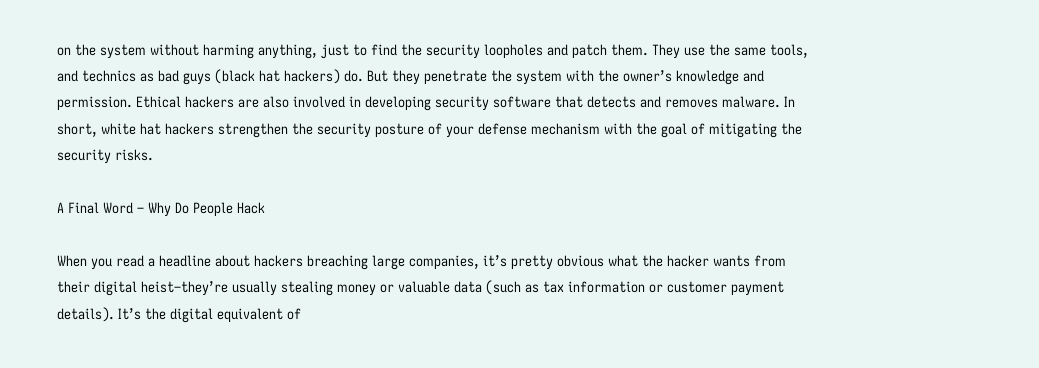on the system without harming anything, just to find the security loopholes and patch them. They use the same tools, and technics as bad guys (black hat hackers) do. But they penetrate the system with the owner’s knowledge and permission. Ethical hackers are also involved in developing security software that detects and removes malware. In short, white hat hackers strengthen the security posture of your defense mechanism with the goal of mitigating the security risks.

A Final Word – Why Do People Hack

When you read a headline about hackers breaching large companies, it’s pretty obvious what the hacker wants from their digital heist–they’re usually stealing money or valuable data (such as tax information or customer payment details). It’s the digital equivalent of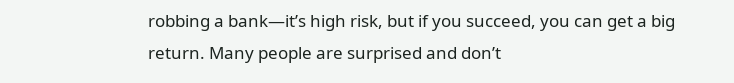robbing a bank—it’s high risk, but if you succeed, you can get a big return. Many people are surprised and don’t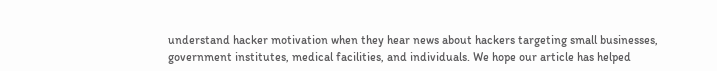understand hacker motivation when they hear news about hackers targeting small businesses, government institutes, medical facilities, and individuals. We hope our article has helped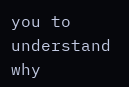you to understand why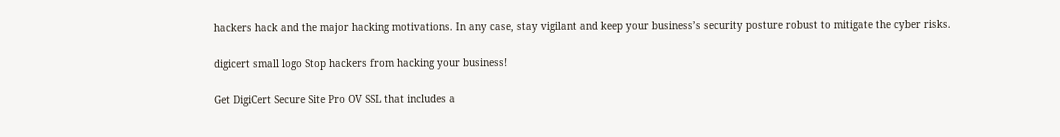hackers hack and the major hacking motivations. In any case, stay vigilant and keep your business’s security posture robust to mitigate the cyber risks.

digicert small logo Stop hackers from hacking your business!

Get DigiCert Secure Site Pro OV SSL that includes a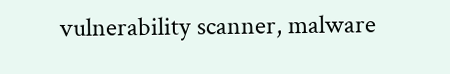vulnerability scanner, malware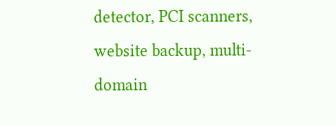detector, PCI scanners, website backup, multi-domain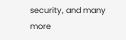security, and many more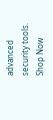advanced security tools.
Shop Now